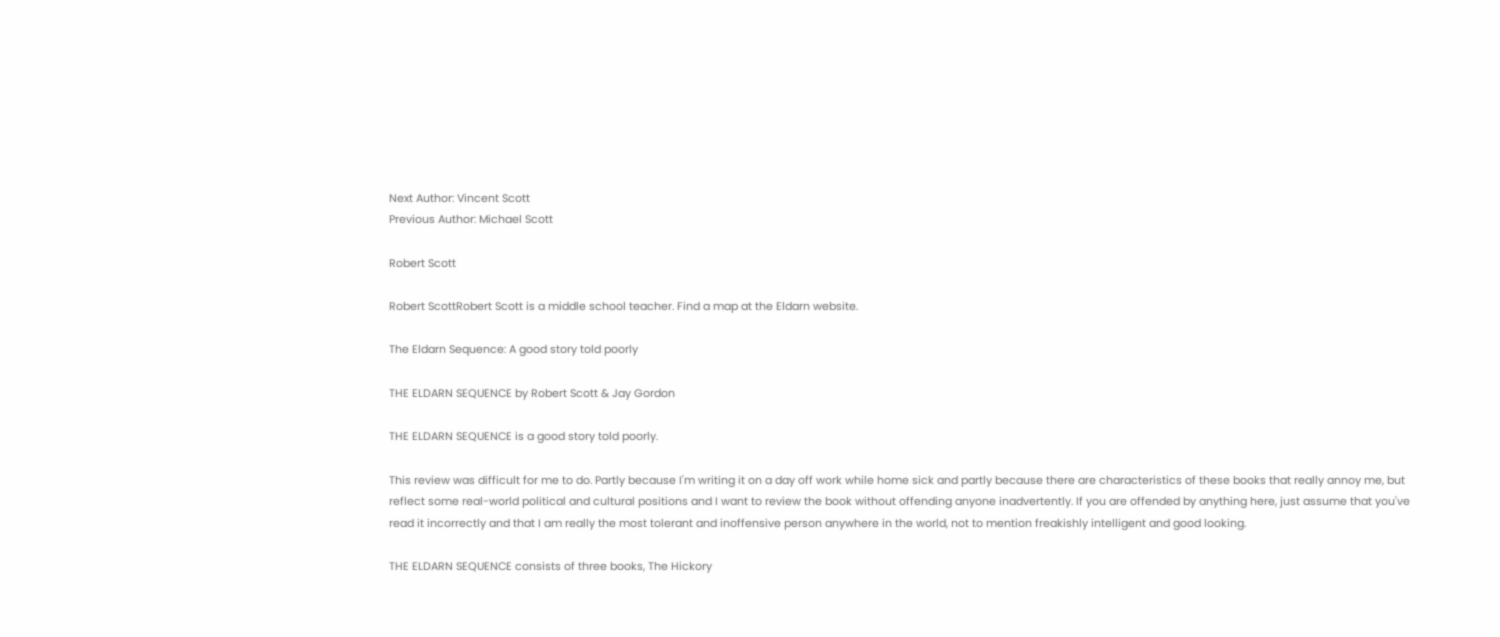Next Author: Vincent Scott
Previous Author: Michael Scott

Robert Scott

Robert ScottRobert Scott is a middle school teacher. Find a map at the Eldarn website.

The Eldarn Sequence: A good story told poorly

THE ELDARN SEQUENCE by Robert Scott & Jay Gordon

THE ELDARN SEQUENCE is a good story told poorly.

This review was difficult for me to do. Partly because I'm writing it on a day off work while home sick and partly because there are characteristics of these books that really annoy me, but reflect some real-world political and cultural positions and I want to review the book without offending anyone inadvertently. If you are offended by anything here, just assume that you've read it incorrectly and that I am really the most tolerant and inoffensive person anywhere in the world, not to mention freakishly intelligent and good looking.

THE ELDARN SEQUENCE consists of three books, The Hickory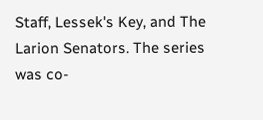Staff, Lessek's Key, and The Larion Senators. The series was co-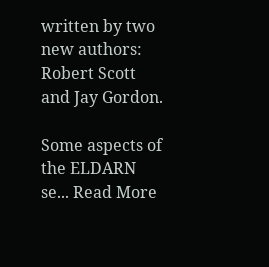written by two new authors: Robert Scott and Jay Gordon.

Some aspects of the ELDARN se... Read More